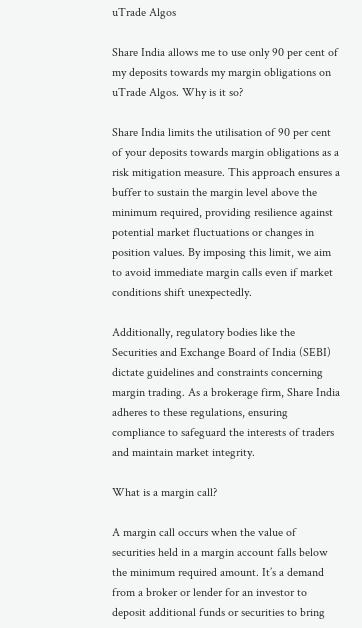uTrade Algos

Share India allows me to use only 90 per cent of my deposits towards my margin obligations on uTrade Algos. Why is it so?

Share India limits the utilisation of 90 per cent of your deposits towards margin obligations as a risk mitigation measure. This approach ensures a buffer to sustain the margin level above the minimum required, providing resilience against potential market fluctuations or changes in position values. By imposing this limit, we aim to avoid immediate margin calls even if market conditions shift unexpectedly.

Additionally, regulatory bodies like the Securities and Exchange Board of India (SEBI) dictate guidelines and constraints concerning margin trading. As a brokerage firm, Share India adheres to these regulations, ensuring compliance to safeguard the interests of traders and maintain market integrity.

What is a margin call?

A margin call occurs when the value of securities held in a margin account falls below the minimum required amount. It’s a demand from a broker or lender for an investor to deposit additional funds or securities to bring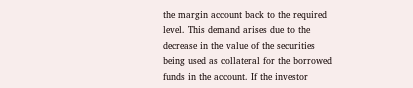the margin account back to the required level. This demand arises due to the decrease in the value of the securities being used as collateral for the borrowed funds in the account. If the investor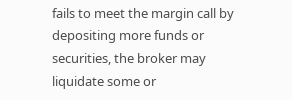fails to meet the margin call by depositing more funds or securities, the broker may liquidate some or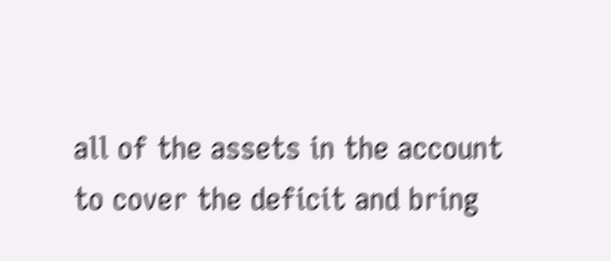all of the assets in the account to cover the deficit and bring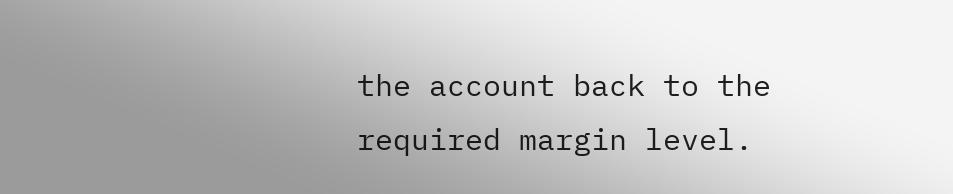the account back to the required margin level.